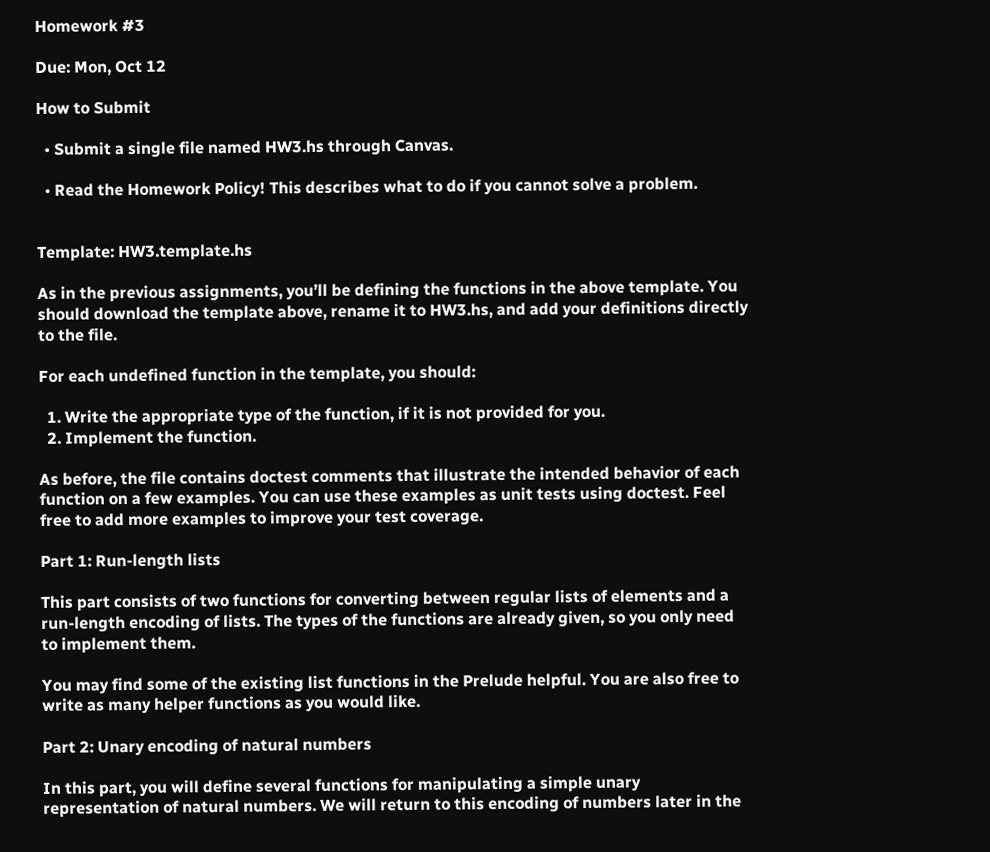Homework #3

Due: Mon, Oct 12

How to Submit

  • Submit a single file named HW3.hs through Canvas.

  • Read the Homework Policy! This describes what to do if you cannot solve a problem.


Template: HW3.template.hs

As in the previous assignments, you’ll be defining the functions in the above template. You should download the template above, rename it to HW3.hs, and add your definitions directly to the file.

For each undefined function in the template, you should:

  1. Write the appropriate type of the function, if it is not provided for you.
  2. Implement the function.

As before, the file contains doctest comments that illustrate the intended behavior of each function on a few examples. You can use these examples as unit tests using doctest. Feel free to add more examples to improve your test coverage.

Part 1: Run-length lists

This part consists of two functions for converting between regular lists of elements and a run-length encoding of lists. The types of the functions are already given, so you only need to implement them.

You may find some of the existing list functions in the Prelude helpful. You are also free to write as many helper functions as you would like.

Part 2: Unary encoding of natural numbers

In this part, you will define several functions for manipulating a simple unary representation of natural numbers. We will return to this encoding of numbers later in the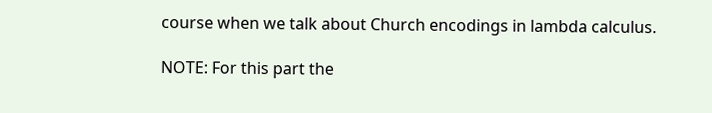course when we talk about Church encodings in lambda calculus.

NOTE: For this part the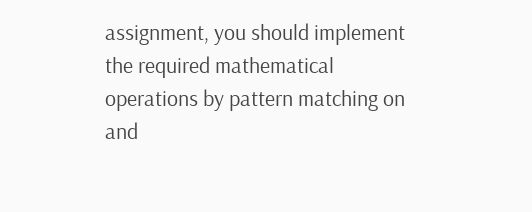assignment, you should implement the required mathematical operations by pattern matching on and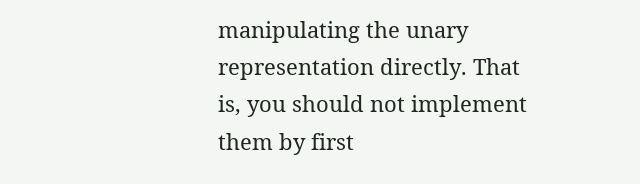manipulating the unary representation directly. That is, you should not implement them by first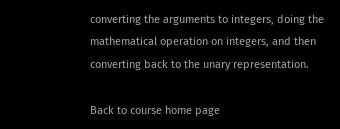converting the arguments to integers, doing the mathematical operation on integers, and then converting back to the unary representation.

Back to course home page